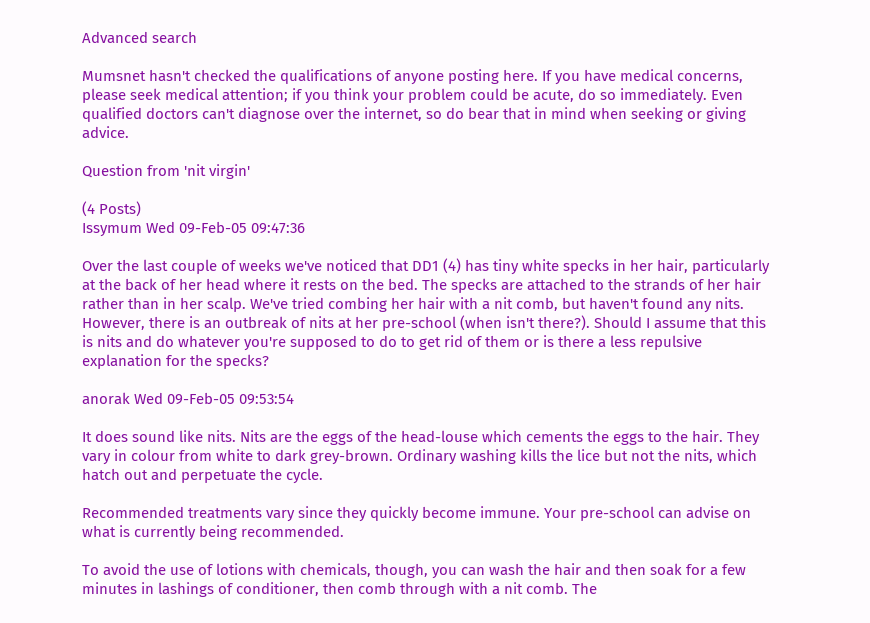Advanced search

Mumsnet hasn't checked the qualifications of anyone posting here. If you have medical concerns, please seek medical attention; if you think your problem could be acute, do so immediately. Even qualified doctors can't diagnose over the internet, so do bear that in mind when seeking or giving advice.

Question from 'nit virgin'

(4 Posts)
Issymum Wed 09-Feb-05 09:47:36

Over the last couple of weeks we've noticed that DD1 (4) has tiny white specks in her hair, particularly at the back of her head where it rests on the bed. The specks are attached to the strands of her hair rather than in her scalp. We've tried combing her hair with a nit comb, but haven't found any nits. However, there is an outbreak of nits at her pre-school (when isn't there?). Should I assume that this is nits and do whatever you're supposed to do to get rid of them or is there a less repulsive explanation for the specks?

anorak Wed 09-Feb-05 09:53:54

It does sound like nits. Nits are the eggs of the head-louse which cements the eggs to the hair. They vary in colour from white to dark grey-brown. Ordinary washing kills the lice but not the nits, which hatch out and perpetuate the cycle.

Recommended treatments vary since they quickly become immune. Your pre-school can advise on what is currently being recommended.

To avoid the use of lotions with chemicals, though, you can wash the hair and then soak for a few minutes in lashings of conditioner, then comb through with a nit comb. The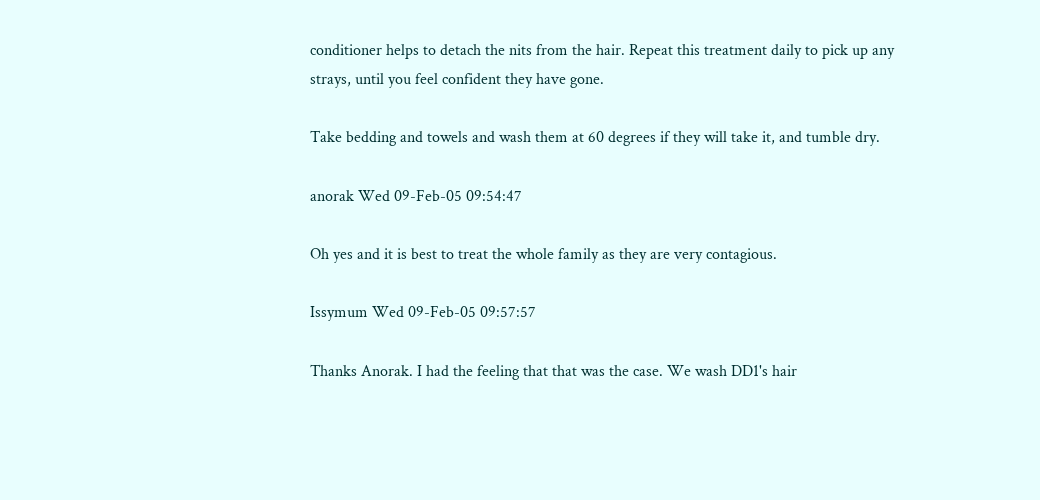conditioner helps to detach the nits from the hair. Repeat this treatment daily to pick up any strays, until you feel confident they have gone.

Take bedding and towels and wash them at 60 degrees if they will take it, and tumble dry.

anorak Wed 09-Feb-05 09:54:47

Oh yes and it is best to treat the whole family as they are very contagious.

Issymum Wed 09-Feb-05 09:57:57

Thanks Anorak. I had the feeling that that was the case. We wash DD1's hair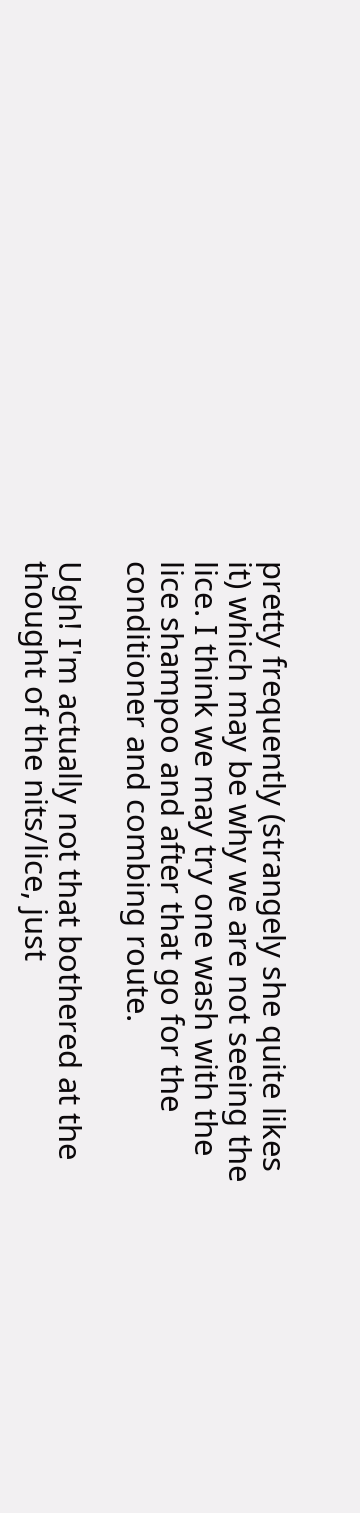pretty frequently (strangely she quite likes it) which may be why we are not seeing the lice. I think we may try one wash with the lice shampoo and after that go for the conditioner and combing route.

Ugh! I'm actually not that bothered at the thought of the nits/lice, just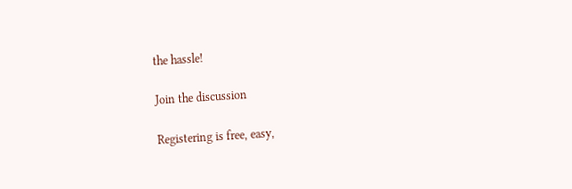the hassle!

Join the discussion

Registering is free, easy,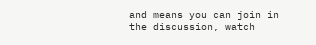and means you can join in the discussion, watch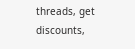threads, get discounts,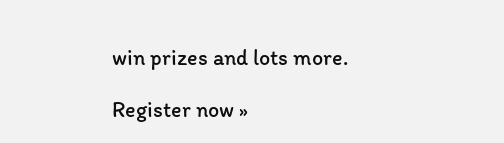win prizes and lots more.

Register now »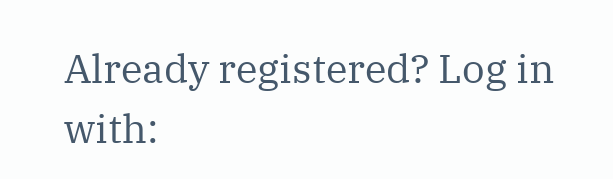Already registered? Log in with: